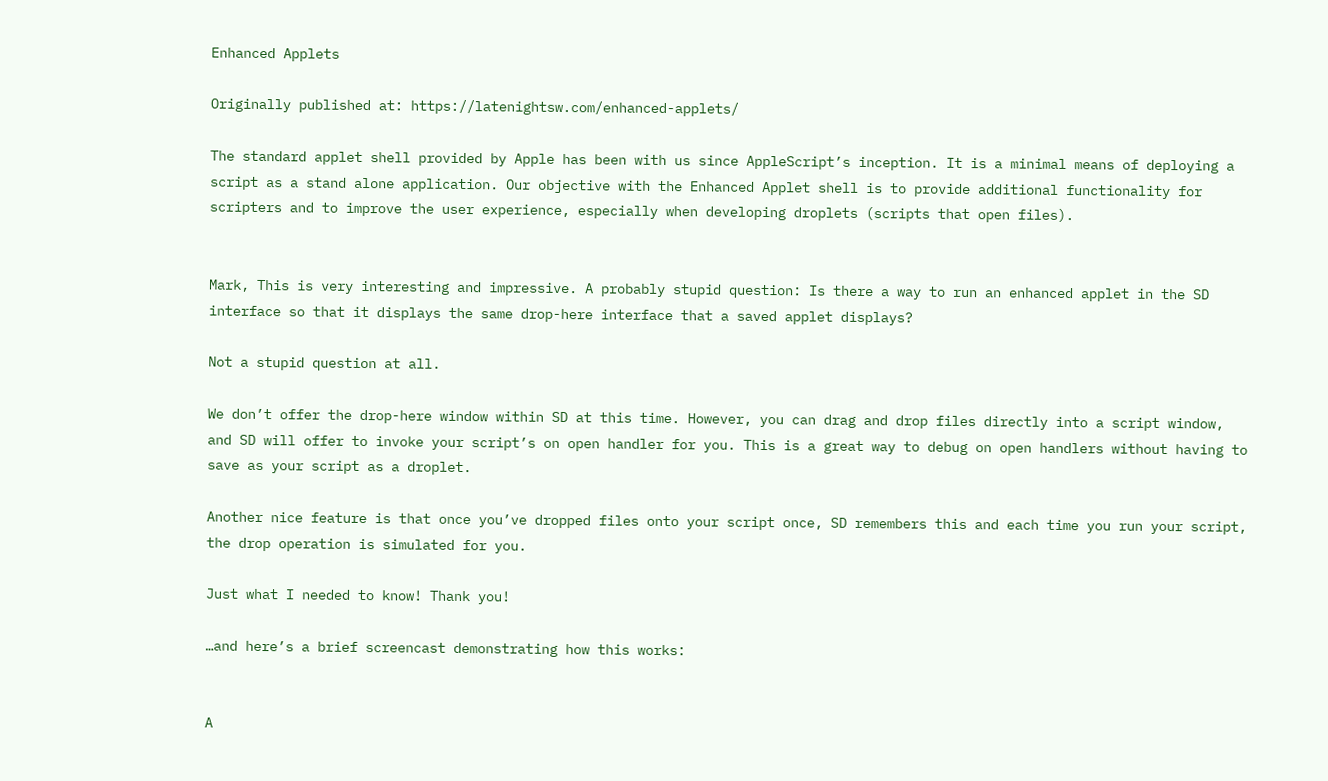Enhanced Applets

Originally published at: https://latenightsw.com/enhanced-applets/

The standard applet shell provided by Apple has been with us since AppleScript’s inception. It is a minimal means of deploying a script as a stand alone application. Our objective with the Enhanced Applet shell is to provide additional functionality for scripters and to improve the user experience, especially when developing droplets (scripts that open files).


Mark, This is very interesting and impressive. A probably stupid question: Is there a way to run an enhanced applet in the SD interface so that it displays the same drop-here interface that a saved applet displays?

Not a stupid question at all.

We don’t offer the drop-here window within SD at this time. However, you can drag and drop files directly into a script window, and SD will offer to invoke your script’s on open handler for you. This is a great way to debug on open handlers without having to save as your script as a droplet.

Another nice feature is that once you’ve dropped files onto your script once, SD remembers this and each time you run your script, the drop operation is simulated for you.

Just what I needed to know! Thank you!

…and here’s a brief screencast demonstrating how this works:


A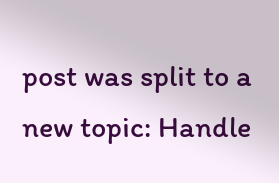post was split to a new topic: Handle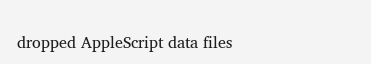dropped AppleScript data files